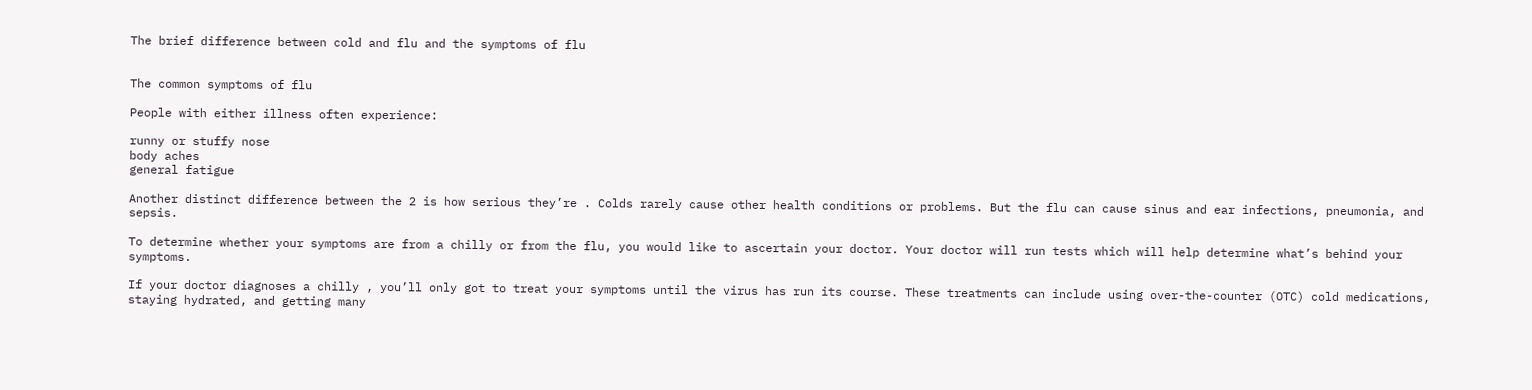The brief difference between cold and flu and the symptoms of flu


The common symptoms of flu

People with either illness often experience:

runny or stuffy nose
body aches
general fatigue

Another distinct difference between the 2 is how serious they’re . Colds rarely cause other health conditions or problems. But the flu can cause sinus and ear infections, pneumonia, and sepsis.

To determine whether your symptoms are from a chilly or from the flu, you would like to ascertain your doctor. Your doctor will run tests which will help determine what’s behind your symptoms.

If your doctor diagnoses a chilly , you’ll only got to treat your symptoms until the virus has run its course. These treatments can include using over-the-counter (OTC) cold medications, staying hydrated, and getting many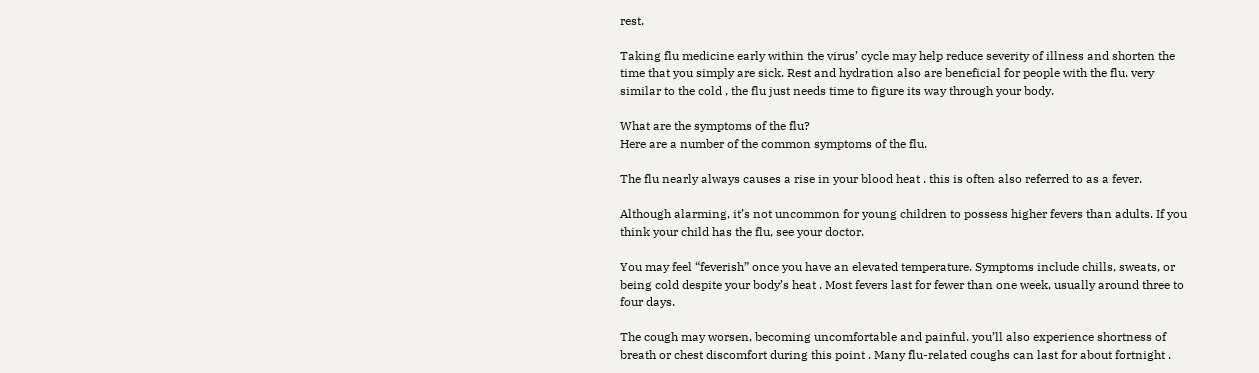rest.

Taking flu medicine early within the virus’ cycle may help reduce severity of illness and shorten the time that you simply are sick. Rest and hydration also are beneficial for people with the flu. very similar to the cold , the flu just needs time to figure its way through your body.

What are the symptoms of the flu?
Here are a number of the common symptoms of the flu.

The flu nearly always causes a rise in your blood heat . this is often also referred to as a fever.

Although alarming, it’s not uncommon for young children to possess higher fevers than adults. If you think your child has the flu, see your doctor.

You may feel “feverish” once you have an elevated temperature. Symptoms include chills, sweats, or being cold despite your body’s heat . Most fevers last for fewer than one week, usually around three to four days.

The cough may worsen, becoming uncomfortable and painful. you’ll also experience shortness of breath or chest discomfort during this point . Many flu-related coughs can last for about fortnight .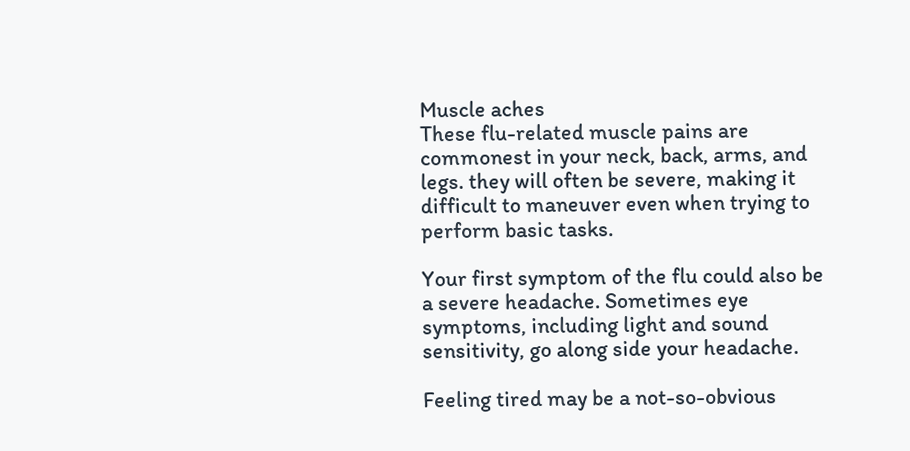Muscle aches
These flu-related muscle pains are commonest in your neck, back, arms, and legs. they will often be severe, making it difficult to maneuver even when trying to perform basic tasks.

Your first symptom of the flu could also be a severe headache. Sometimes eye symptoms, including light and sound sensitivity, go along side your headache.

Feeling tired may be a not-so-obvious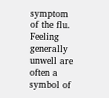symptom of the flu. Feeling generally unwell are often a symbol of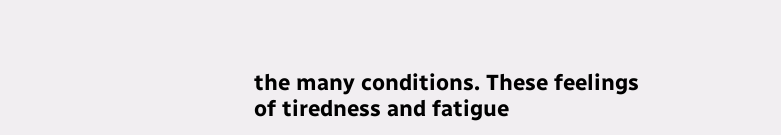the many conditions. These feelings of tiredness and fatigue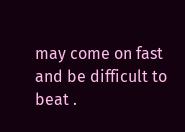may come on fast and be difficult to beat .